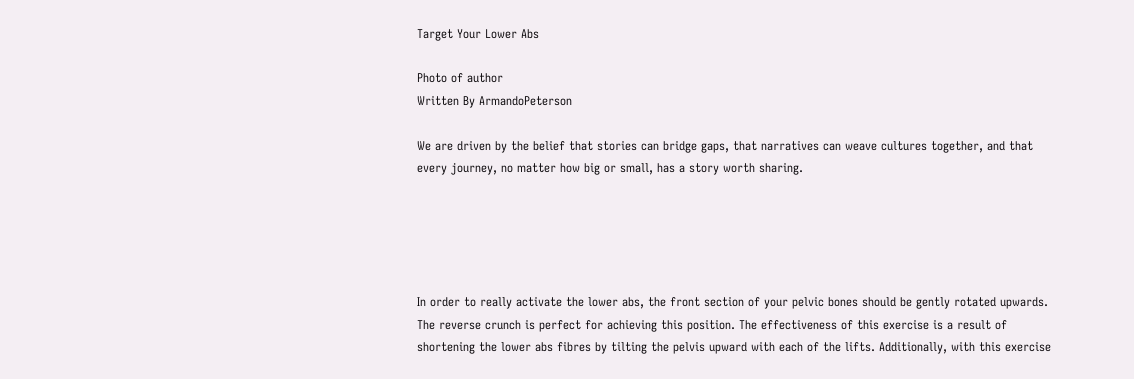Target Your Lower Abs

Photo of author
Written By ArmandoPeterson

We are driven by the belief that stories can bridge gaps, that narratives can weave cultures together, and that every journey, no matter how big or small, has a story worth sharing.





In order to really activate the lower abs, the front section of your pelvic bones should be gently rotated upwards. The reverse crunch is perfect for achieving this position. The effectiveness of this exercise is a result of shortening the lower abs fibres by tilting the pelvis upward with each of the lifts. Additionally, with this exercise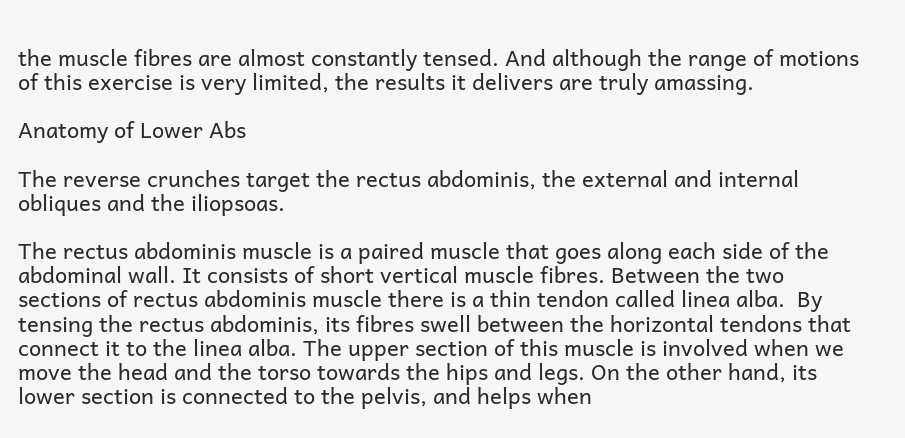the muscle fibres are almost constantly tensed. And although the range of motions of this exercise is very limited, the results it delivers are truly amassing.

Anatomy of Lower Abs

The reverse crunches target the rectus abdominis, the external and internal obliques and the iliopsoas.

The rectus abdominis muscle is a paired muscle that goes along each side of the abdominal wall. It consists of short vertical muscle fibres. Between the two sections of rectus abdominis muscle there is a thin tendon called linea alba.  By tensing the rectus abdominis, its fibres swell between the horizontal tendons that connect it to the linea alba. The upper section of this muscle is involved when we move the head and the torso towards the hips and legs. On the other hand, its lower section is connected to the pelvis, and helps when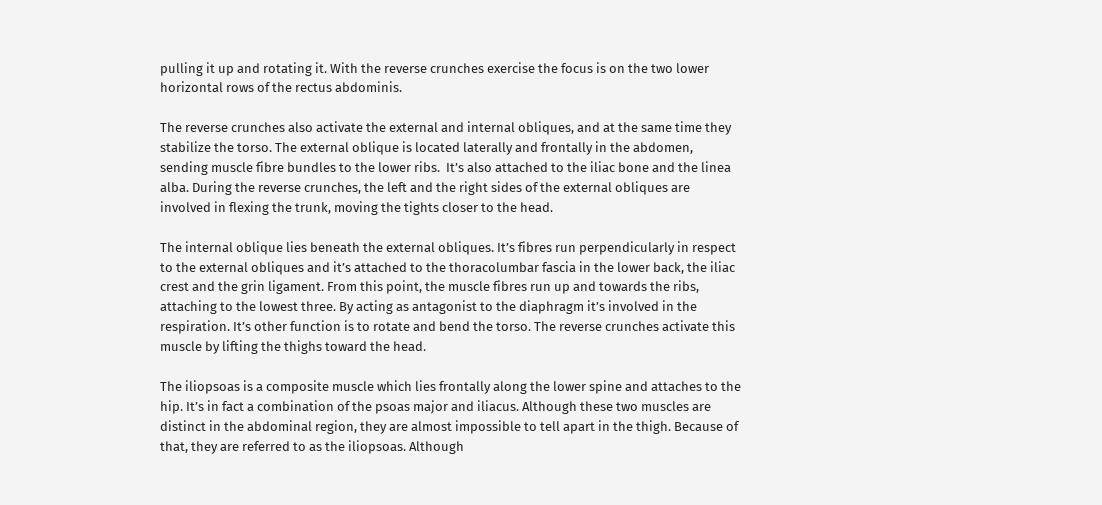pulling it up and rotating it. With the reverse crunches exercise the focus is on the two lower horizontal rows of the rectus abdominis.

The reverse crunches also activate the external and internal obliques, and at the same time they stabilize the torso. The external oblique is located laterally and frontally in the abdomen, sending muscle fibre bundles to the lower ribs.  It’s also attached to the iliac bone and the linea alba. During the reverse crunches, the left and the right sides of the external obliques are involved in flexing the trunk, moving the tights closer to the head.

The internal oblique lies beneath the external obliques. It’s fibres run perpendicularly in respect to the external obliques and it’s attached to the thoracolumbar fascia in the lower back, the iliac crest and the grin ligament. From this point, the muscle fibres run up and towards the ribs, attaching to the lowest three. By acting as antagonist to the diaphragm it’s involved in the respiration. It’s other function is to rotate and bend the torso. The reverse crunches activate this muscle by lifting the thighs toward the head.

The iliopsoas is a composite muscle which lies frontally along the lower spine and attaches to the hip. It’s in fact a combination of the psoas major and iliacus. Although these two muscles are distinct in the abdominal region, they are almost impossible to tell apart in the thigh. Because of that, they are referred to as the iliopsoas. Although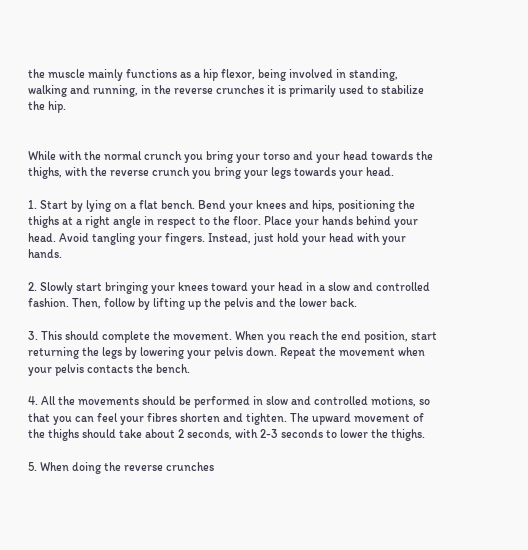the muscle mainly functions as a hip flexor, being involved in standing, walking and running, in the reverse crunches it is primarily used to stabilize the hip.


While with the normal crunch you bring your torso and your head towards the thighs, with the reverse crunch you bring your legs towards your head.

1. Start by lying on a flat bench. Bend your knees and hips, positioning the thighs at a right angle in respect to the floor. Place your hands behind your head. Avoid tangling your fingers. Instead, just hold your head with your hands.

2. Slowly start bringing your knees toward your head in a slow and controlled fashion. Then, follow by lifting up the pelvis and the lower back.

3. This should complete the movement. When you reach the end position, start returning the legs by lowering your pelvis down. Repeat the movement when your pelvis contacts the bench.

4. All the movements should be performed in slow and controlled motions, so that you can feel your fibres shorten and tighten. The upward movement of the thighs should take about 2 seconds, with 2-3 seconds to lower the thighs.

5. When doing the reverse crunches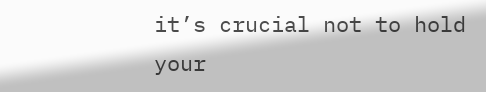it’s crucial not to hold your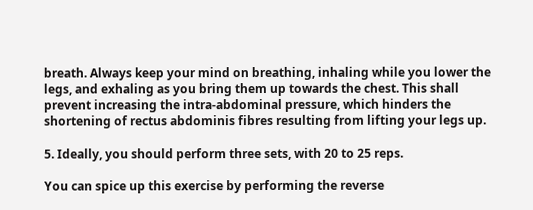breath. Always keep your mind on breathing, inhaling while you lower the legs, and exhaling as you bring them up towards the chest. This shall prevent increasing the intra-abdominal pressure, which hinders the shortening of rectus abdominis fibres resulting from lifting your legs up.

5. Ideally, you should perform three sets, with 20 to 25 reps.

You can spice up this exercise by performing the reverse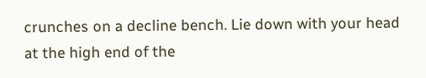crunches on a decline bench. Lie down with your head at the high end of the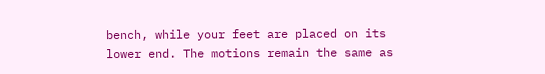bench, while your feet are placed on its lower end. The motions remain the same as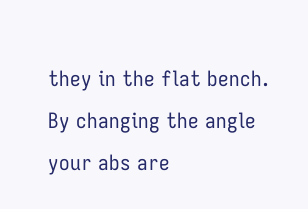they in the flat bench. By changing the angle your abs are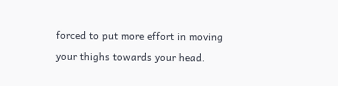forced to put more effort in moving your thighs towards your head.